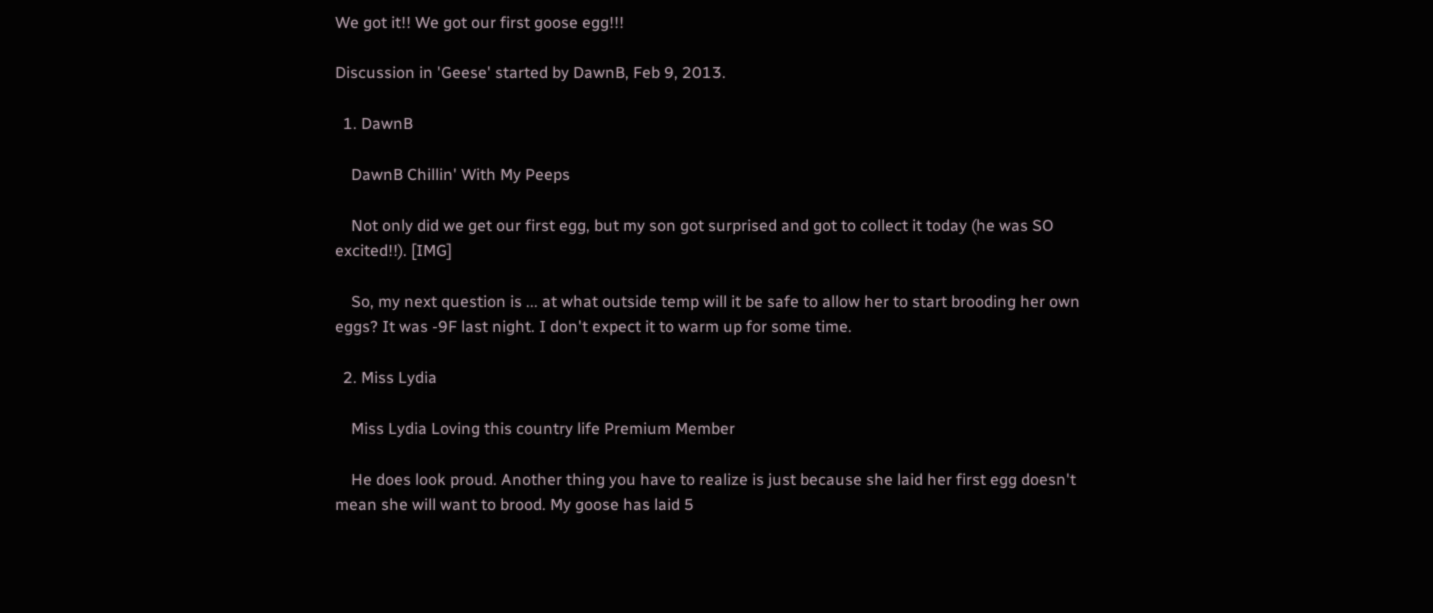We got it!! We got our first goose egg!!!

Discussion in 'Geese' started by DawnB, Feb 9, 2013.

  1. DawnB

    DawnB Chillin' With My Peeps

    Not only did we get our first egg, but my son got surprised and got to collect it today (he was SO excited!!). [IMG]

    So, my next question is ... at what outside temp will it be safe to allow her to start brooding her own eggs? It was -9F last night. I don't expect it to warm up for some time.

  2. Miss Lydia

    Miss Lydia Loving this country life Premium Member

    He does look proud. Another thing you have to realize is just because she laid her first egg doesn't mean she will want to brood. My goose has laid 5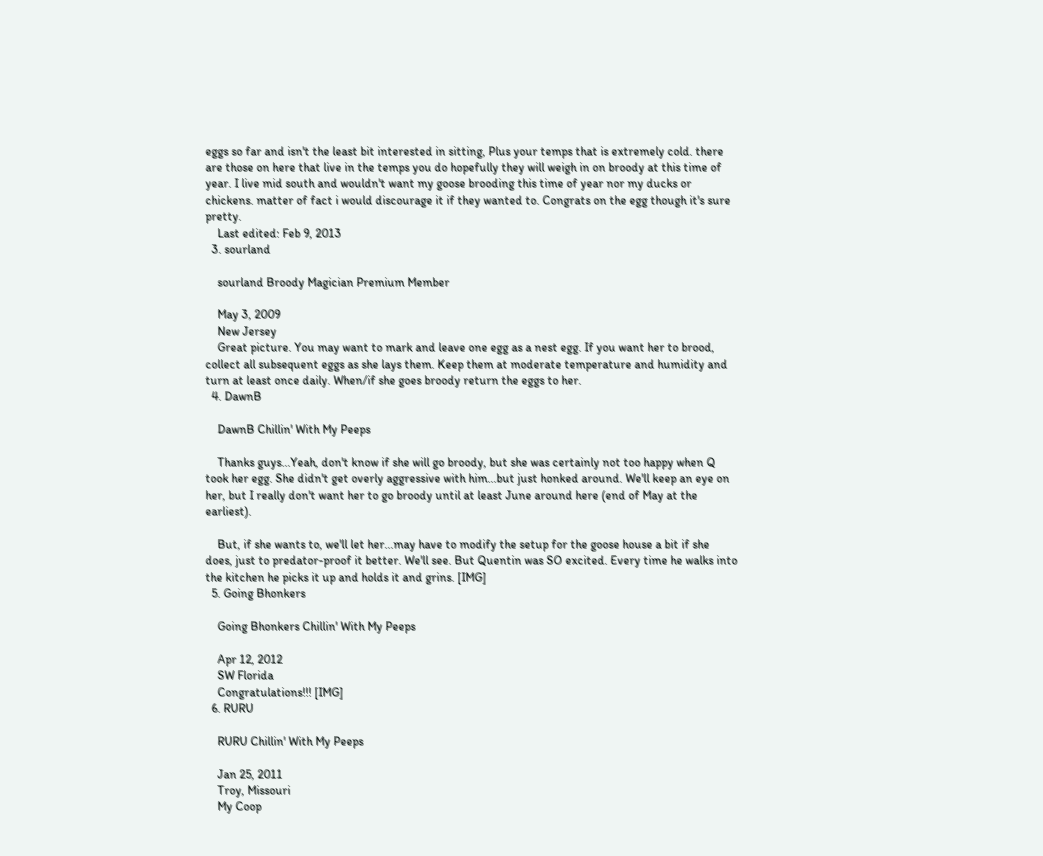eggs so far and isn't the least bit interested in sitting, Plus your temps that is extremely cold. there are those on here that live in the temps you do hopefully they will weigh in on broody at this time of year. I live mid south and wouldn't want my goose brooding this time of year nor my ducks or chickens. matter of fact i would discourage it if they wanted to. Congrats on the egg though it's sure pretty.
    Last edited: Feb 9, 2013
  3. sourland

    sourland Broody Magician Premium Member

    May 3, 2009
    New Jersey
    Great picture. You may want to mark and leave one egg as a nest egg. If you want her to brood, collect all subsequent eggs as she lays them. Keep them at moderate temperature and humidity and turn at least once daily. When/if she goes broody return the eggs to her.
  4. DawnB

    DawnB Chillin' With My Peeps

    Thanks guys...Yeah, don't know if she will go broody, but she was certainly not too happy when Q took her egg. She didn't get overly aggressive with him...but just honked around. We'll keep an eye on her, but I really don't want her to go broody until at least June around here (end of May at the earliest).

    But, if she wants to, we'll let her...may have to modify the setup for the goose house a bit if she does, just to predator-proof it better. We'll see. But Quentin was SO excited. Every time he walks into the kitchen he picks it up and holds it and grins. [IMG]
  5. Going Bhonkers

    Going Bhonkers Chillin' With My Peeps

    Apr 12, 2012
    SW Florida
    Congratulations!!! [IMG]
  6. RURU

    RURU Chillin' With My Peeps

    Jan 25, 2011
    Troy, Missouri
    My Coop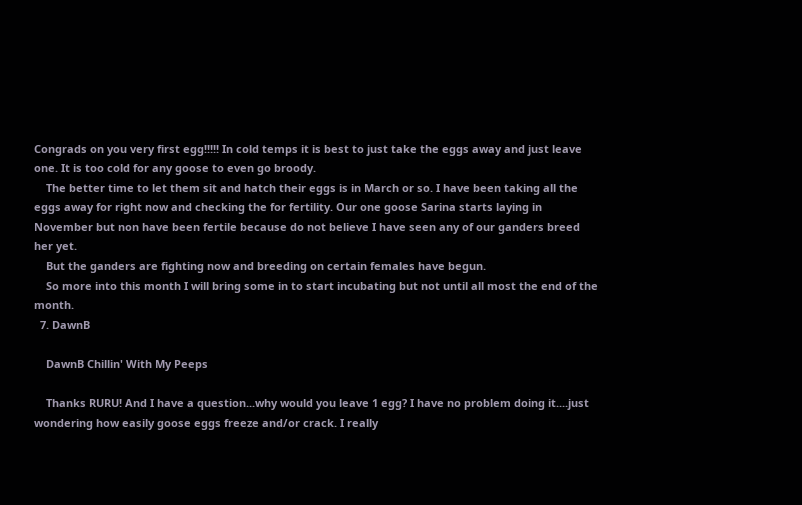Congrads on you very first egg!!!!! In cold temps it is best to just take the eggs away and just leave one. It is too cold for any goose to even go broody.
    The better time to let them sit and hatch their eggs is in March or so. I have been taking all the eggs away for right now and checking the for fertility. Our one goose Sarina starts laying in November but non have been fertile because do not believe I have seen any of our ganders breed her yet.
    But the ganders are fighting now and breeding on certain females have begun.
    So more into this month I will bring some in to start incubating but not until all most the end of the month.
  7. DawnB

    DawnB Chillin' With My Peeps

    Thanks RURU! And I have a question...why would you leave 1 egg? I have no problem doing it....just wondering how easily goose eggs freeze and/or crack. I really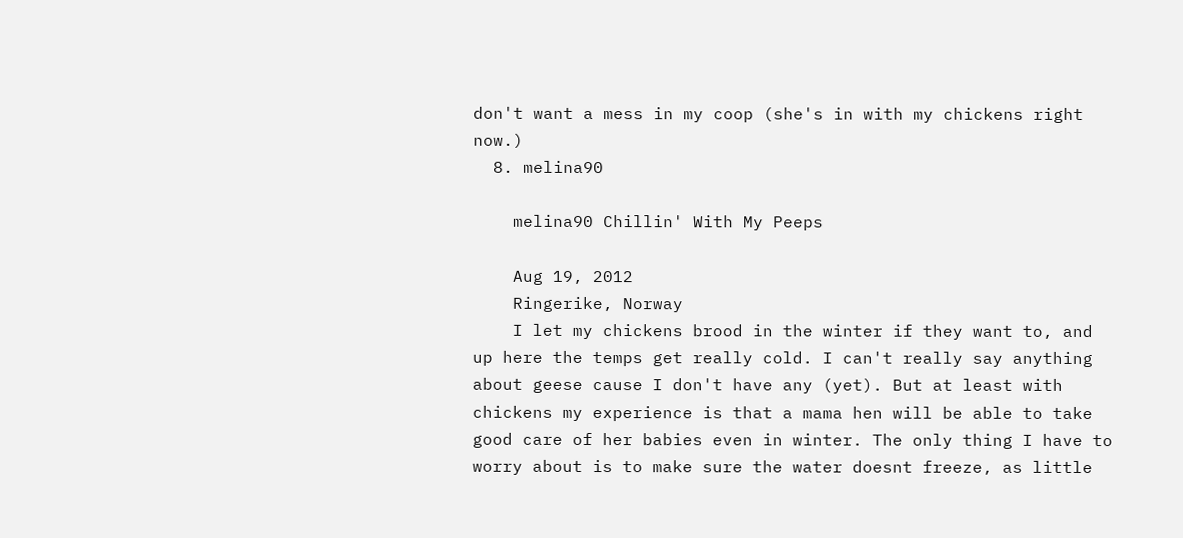don't want a mess in my coop (she's in with my chickens right now.)
  8. melina90

    melina90 Chillin' With My Peeps

    Aug 19, 2012
    Ringerike, Norway
    I let my chickens brood in the winter if they want to, and up here the temps get really cold. I can't really say anything about geese cause I don't have any (yet). But at least with chickens my experience is that a mama hen will be able to take good care of her babies even in winter. The only thing I have to worry about is to make sure the water doesnt freeze, as little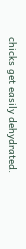chicks get easily dehydrated.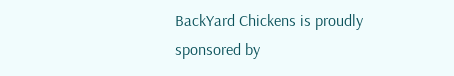BackYard Chickens is proudly sponsored by